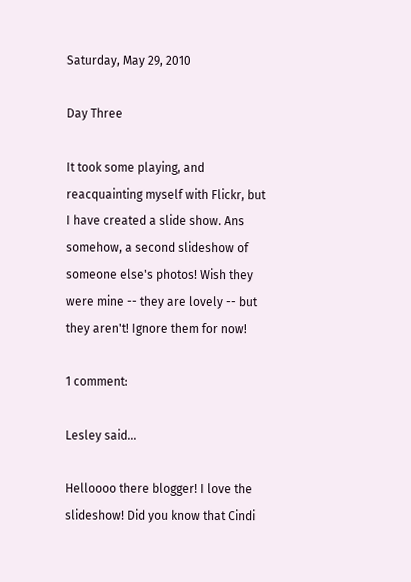Saturday, May 29, 2010

Day Three

It took some playing, and reacquainting myself with Flickr, but I have created a slide show. Ans somehow, a second slideshow of someone else's photos! Wish they were mine -- they are lovely -- but they aren't! Ignore them for now!

1 comment:

Lesley said...

Helloooo there blogger! I love the slideshow! Did you know that Cindi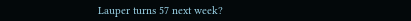Lauper turns 57 next week?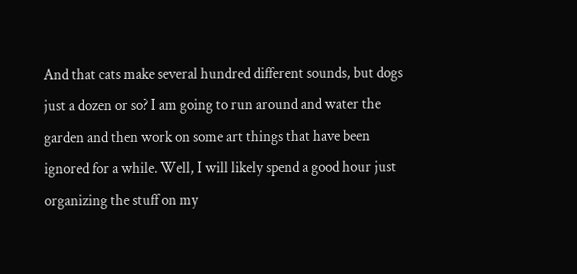And that cats make several hundred different sounds, but dogs just a dozen or so? I am going to run around and water the garden and then work on some art things that have been ignored for a while. Well, I will likely spend a good hour just organizing the stuff on my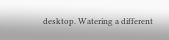desktop. Watering a different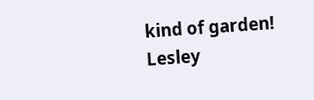kind of garden! Lesley